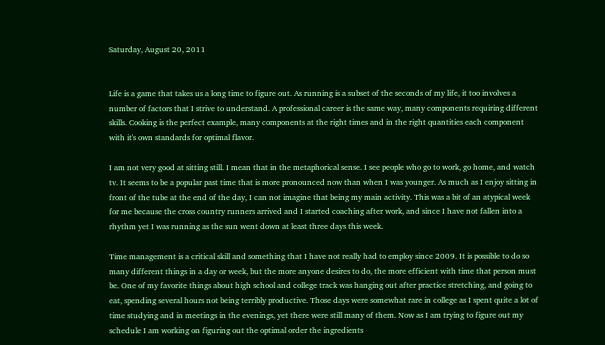Saturday, August 20, 2011


Life is a game that takes us a long time to figure out. As running is a subset of the seconds of my life, it too involves a number of factors that I strive to understand. A professional career is the same way, many components requiring different skills. Cooking is the perfect example, many components at the right times and in the right quantities each component with it's own standards for optimal flavor.

I am not very good at sitting still. I mean that in the metaphorical sense. I see people who go to work, go home, and watch tv. It seems to be a popular past time that is more pronounced now than when I was younger. As much as I enjoy sitting in front of the tube at the end of the day, I can not imagine that being my main activity. This was a bit of an atypical week for me because the cross country runners arrived and I started coaching after work, and since I have not fallen into a rhythm yet I was running as the sun went down at least three days this week.

Time management is a critical skill and something that I have not really had to employ since 2009. It is possible to do so many different things in a day or week, but the more anyone desires to do, the more efficient with time that person must be. One of my favorite things about high school and college track was hanging out after practice stretching, and going to eat, spending several hours not being terribly productive. Those days were somewhat rare in college as I spent quite a lot of time studying and in meetings in the evenings, yet there were still many of them. Now as I am trying to figure out my schedule I am working on figuring out the optimal order the ingredients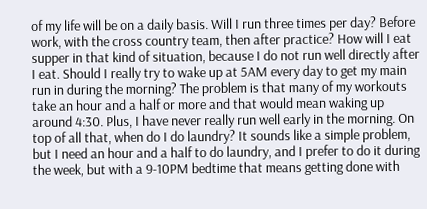of my life will be on a daily basis. Will I run three times per day? Before work, with the cross country team, then after practice? How will I eat supper in that kind of situation, because I do not run well directly after I eat. Should I really try to wake up at 5AM every day to get my main run in during the morning? The problem is that many of my workouts take an hour and a half or more and that would mean waking up around 4:30. Plus, I have never really run well early in the morning. On top of all that, when do I do laundry? It sounds like a simple problem, but I need an hour and a half to do laundry, and I prefer to do it during the week, but with a 9-10PM bedtime that means getting done with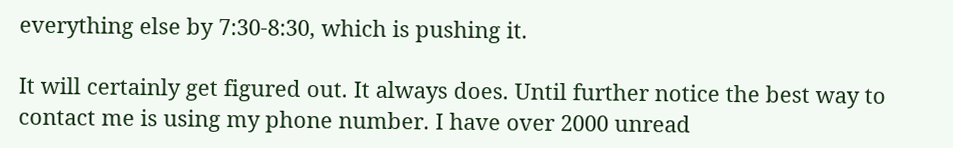everything else by 7:30-8:30, which is pushing it.

It will certainly get figured out. It always does. Until further notice the best way to contact me is using my phone number. I have over 2000 unread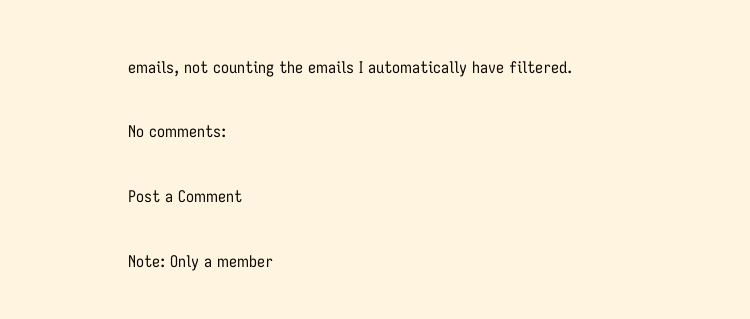emails, not counting the emails I automatically have filtered.

No comments:

Post a Comment

Note: Only a member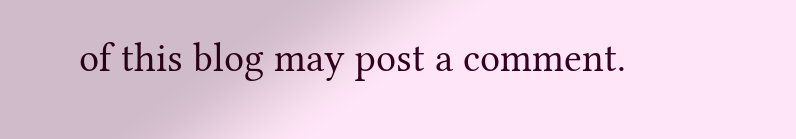of this blog may post a comment.